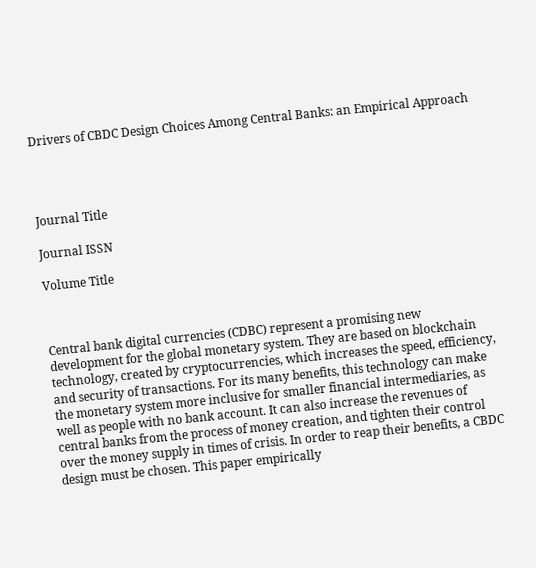Drivers of CBDC Design Choices Among Central Banks: an Empirical Approach




Journal Title

Journal ISSN

Volume Title



Central bank digital currencies (CDBC) represent a promising new development for the global monetary system. They are based on blockchain technology, created by cryptocurrencies, which increases the speed, efficiency, and security of transactions. For its many benefits, this technology can make the monetary system more inclusive for smaller financial intermediaries, as well as people with no bank account. It can also increase the revenues of central banks from the process of money creation, and tighten their control over the money supply in times of crisis. In order to reap their benefits, a CBDC design must be chosen. This paper empirically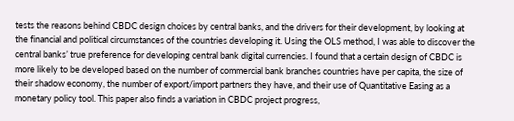tests the reasons behind CBDC design choices by central banks, and the drivers for their development, by looking at the financial and political circumstances of the countries developing it. Using the OLS method, I was able to discover the central banks’ true preference for developing central bank digital currencies. I found that a certain design of CBDC is more likely to be developed based on the number of commercial bank branches countries have per capita, the size of their shadow economy, the number of export/import partners they have, and their use of Quantitative Easing as a monetary policy tool. This paper also finds a variation in CBDC project progress,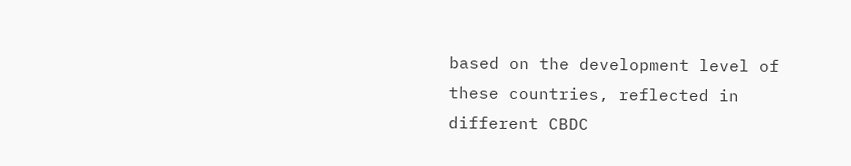based on the development level of these countries, reflected in different CBDC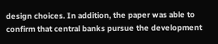design choices. In addition, the paper was able to confirm that central banks pursue the development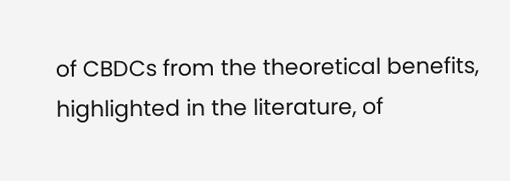of CBDCs from the theoretical benefits, highlighted in the literature, of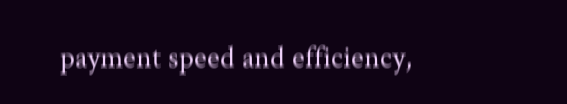payment speed and efficiency,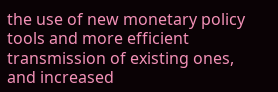the use of new monetary policy tools and more efficient transmission of existing ones, and increased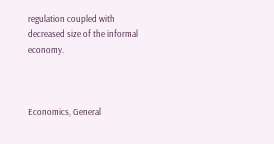regulation coupled with decreased size of the informal economy.



Economics, General